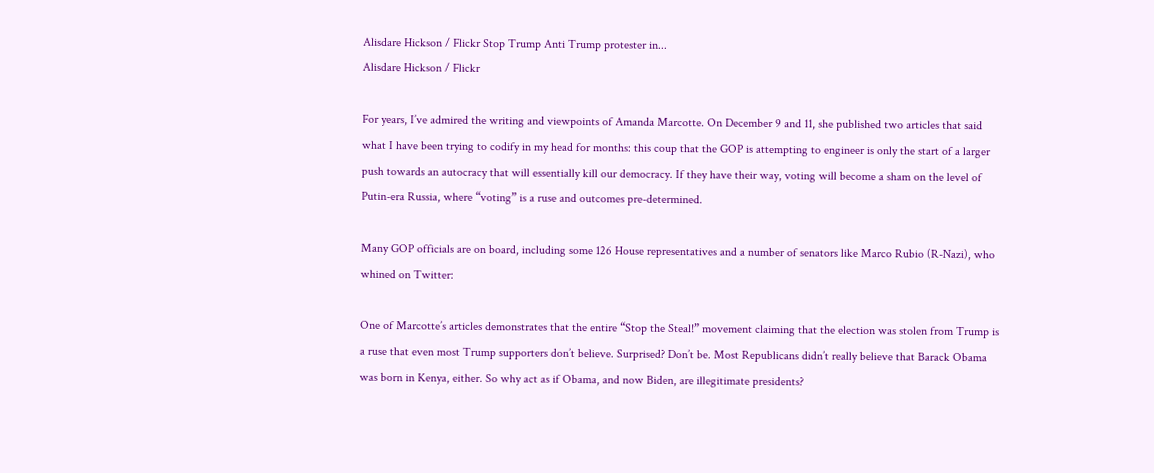Alisdare Hickson / Flickr Stop Trump Anti Trump protester in...
Alisdare Hickson / Flickr

For years, I’ve admired the writing and viewpoints of Amanda Marcotte. On December 9 and 11, she published two articles that said what I have been trying to codify in my head for months: this coup that the GOP is attempting to engineer is only the start of a larger push towards an autocracy that will essentially kill our democracy. If they have their way, voting will become a sham on the level of Putin-era Russia, where “voting” is a ruse and outcomes pre-determined.

Many GOP officials are on board, including some 126 House representatives and a number of senators like Marco Rubio (R-Nazi), who whined on Twitter:

One of Marcotte’s articles demonstrates that the entire “Stop the Steal!” movement claiming that the election was stolen from Trump is a ruse that even most Trump supporters don’t believe. Surprised? Don’t be. Most Republicans didn’t really believe that Barack Obama was born in Kenya, either. So why act as if Obama, and now Biden, are illegitimate presidents?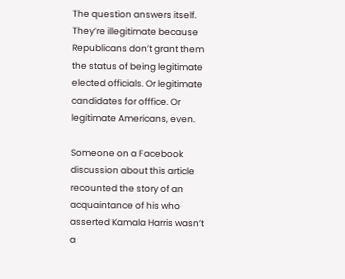The question answers itself. They’re illegitimate because Republicans don’t grant them the status of being legitimate elected officials. Or legitimate candidates for offfice. Or legitimate Americans, even.

Someone on a Facebook discussion about this article recounted the story of an acquaintance of his who asserted Kamala Harris wasn’t a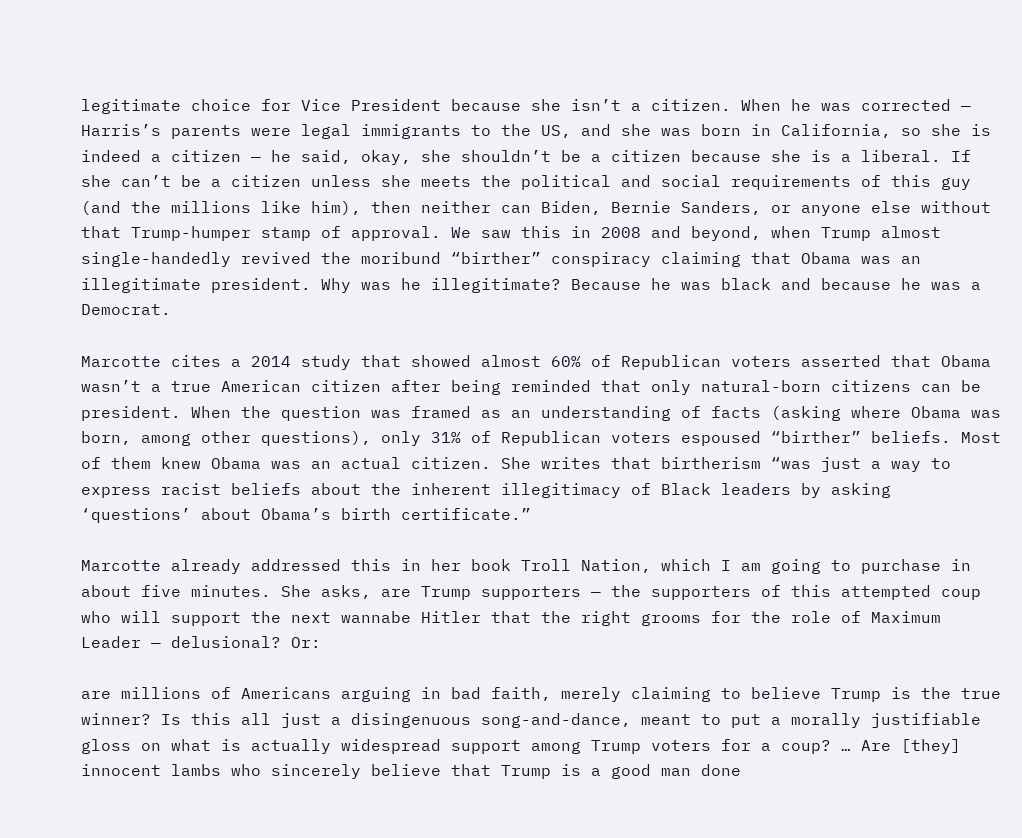legitimate choice for Vice President because she isn’t a citizen. When he was corrected — Harris’s parents were legal immigrants to the US, and she was born in California, so she is indeed a citizen — he said, okay, she shouldn’t be a citizen because she is a liberal. If she can’t be a citizen unless she meets the political and social requirements of this guy (and the millions like him), then neither can Biden, Bernie Sanders, or anyone else without that Trump-humper stamp of approval. We saw this in 2008 and beyond, when Trump almost single-handedly revived the moribund “birther” conspiracy claiming that Obama was an illegitimate president. Why was he illegitimate? Because he was black and because he was a Democrat.

Marcotte cites a 2014 study that showed almost 60% of Republican voters asserted that Obama wasn’t a true American citizen after being reminded that only natural-born citizens can be president. When the question was framed as an understanding of facts (asking where Obama was born, among other questions), only 31% of Republican voters espoused “birther” beliefs. Most of them knew Obama was an actual citizen. She writes that birtherism “was just a way to express racist beliefs about the inherent illegitimacy of Black leaders by asking ‘questions’ about Obama’s birth certificate.”

Marcotte already addressed this in her book Troll Nation, which I am going to purchase in about five minutes. She asks, are Trump supporters — the supporters of this attempted coup who will support the next wannabe Hitler that the right grooms for the role of Maximum Leader — delusional? Or:

are millions of Americans arguing in bad faith, merely claiming to believe Trump is the true winner? Is this all just a disingenuous song-and-dance, meant to put a morally justifiable gloss on what is actually widespread support among Trump voters for a coup? … Are [they] innocent lambs who sincerely believe that Trump is a good man done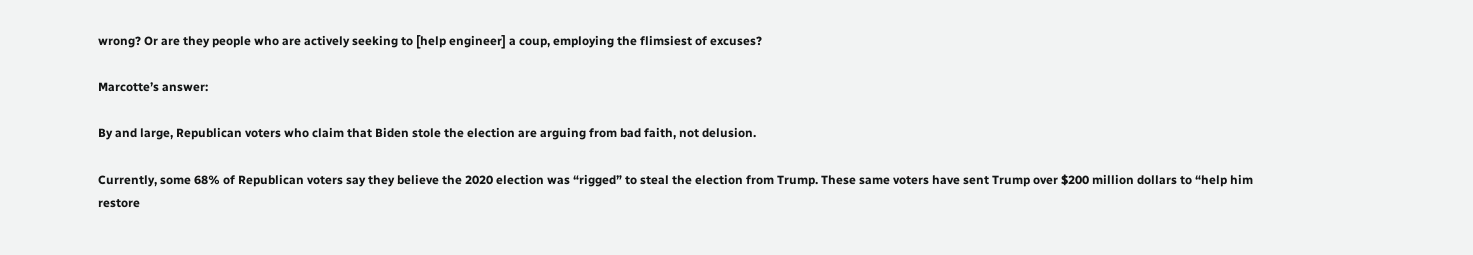wrong? Or are they people who are actively seeking to [help engineer] a coup, employing the flimsiest of excuses?

Marcotte’s answer:

By and large, Republican voters who claim that Biden stole the election are arguing from bad faith, not delusion.

Currently, some 68% of Republican voters say they believe the 2020 election was “rigged” to steal the election from Trump. These same voters have sent Trump over $200 million dollars to “help him restore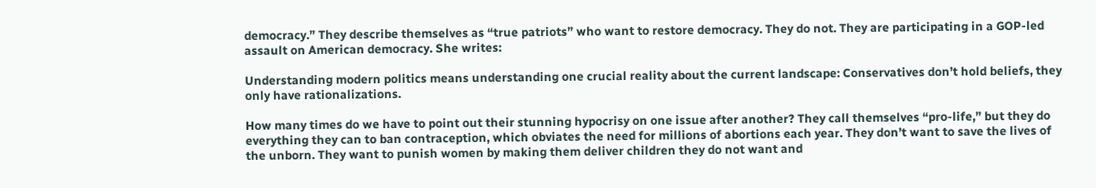democracy.” They describe themselves as “true patriots” who want to restore democracy. They do not. They are participating in a GOP-led assault on American democracy. She writes:

Understanding modern politics means understanding one crucial reality about the current landscape: Conservatives don’t hold beliefs, they only have rationalizations.

How many times do we have to point out their stunning hypocrisy on one issue after another? They call themselves “pro-life,” but they do everything they can to ban contraception, which obviates the need for millions of abortions each year. They don’t want to save the lives of the unborn. They want to punish women by making them deliver children they do not want and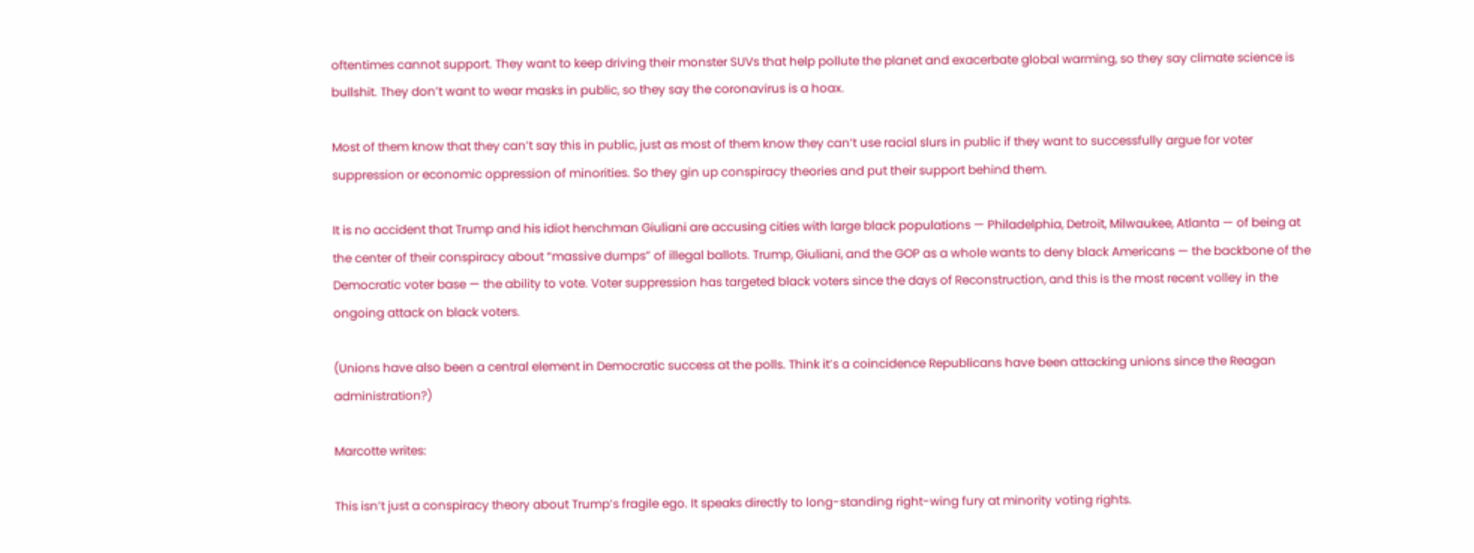oftentimes cannot support. They want to keep driving their monster SUVs that help pollute the planet and exacerbate global warming, so they say climate science is bullshit. They don’t want to wear masks in public, so they say the coronavirus is a hoax.

Most of them know that they can’t say this in public, just as most of them know they can’t use racial slurs in public if they want to successfully argue for voter suppression or economic oppression of minorities. So they gin up conspiracy theories and put their support behind them.

It is no accident that Trump and his idiot henchman Giuliani are accusing cities with large black populations — Philadelphia, Detroit, Milwaukee, Atlanta — of being at the center of their conspiracy about “massive dumps” of illegal ballots. Trump, Giuliani, and the GOP as a whole wants to deny black Americans — the backbone of the Democratic voter base — the ability to vote. Voter suppression has targeted black voters since the days of Reconstruction, and this is the most recent volley in the ongoing attack on black voters.

(Unions have also been a central element in Democratic success at the polls. Think it’s a coincidence Republicans have been attacking unions since the Reagan administration?)

Marcotte writes:

This isn’t just a conspiracy theory about Trump’s fragile ego. It speaks directly to long-standing right-wing fury at minority voting rights.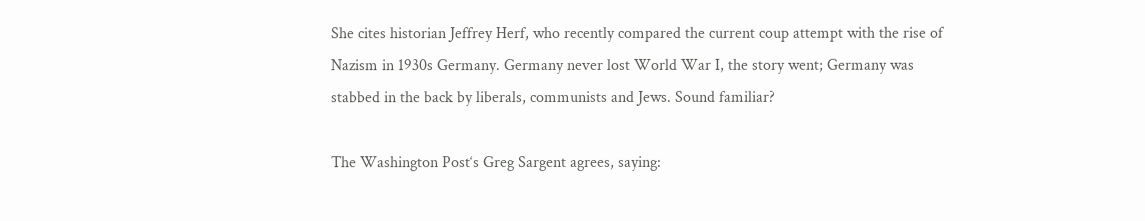She cites historian Jeffrey Herf, who recently compared the current coup attempt with the rise of Nazism in 1930s Germany. Germany never lost World War I, the story went; Germany was stabbed in the back by liberals, communists and Jews. Sound familiar?

The Washington Post‘s Greg Sargent agrees, saying: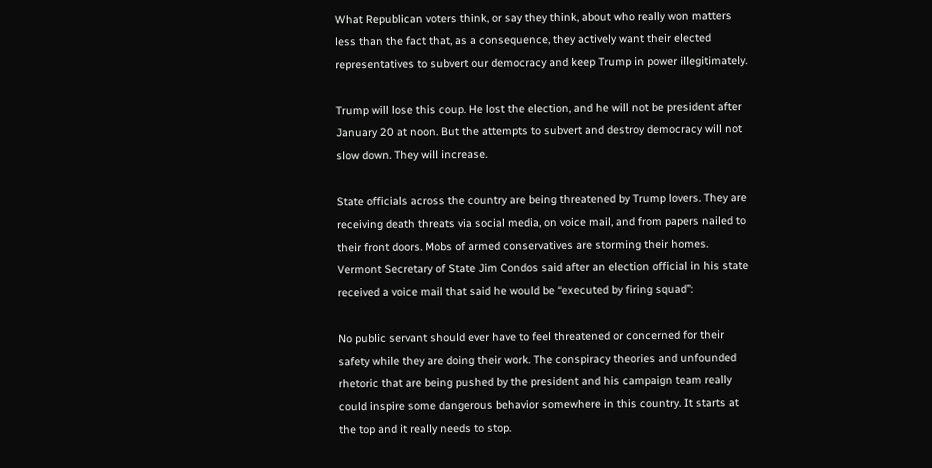What Republican voters think, or say they think, about who really won matters less than the fact that, as a consequence, they actively want their elected representatives to subvert our democracy and keep Trump in power illegitimately.

Trump will lose this coup. He lost the election, and he will not be president after January 20 at noon. But the attempts to subvert and destroy democracy will not slow down. They will increase.

State officials across the country are being threatened by Trump lovers. They are receiving death threats via social media, on voice mail, and from papers nailed to their front doors. Mobs of armed conservatives are storming their homes. Vermont Secretary of State Jim Condos said after an election official in his state received a voice mail that said he would be “executed by firing squad”:

No public servant should ever have to feel threatened or concerned for their safety while they are doing their work. The conspiracy theories and unfounded rhetoric that are being pushed by the president and his campaign team really could inspire some dangerous behavior somewhere in this country. It starts at the top and it really needs to stop.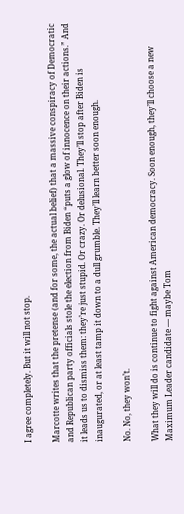I agree completely. But it will not stop.

Marcotte writes that the pretense (and for some, the actual belief) that a massive conspiracy of Democratic and Republican party officials stole the election from Biden “puts a glow of innocence on their actions.” And it leads us to dismiss them: they’re just stupid. Or crazy. Or delusional. They’ll stop after Biden is inaugurated, or at least tamp it down to a dull grumble. They’ll learn better soon enough.

No. No, they won’t.

What they will do is continue to fight against American democracy. Soon enough, they’ll choose a new Maximum Leader candidate — maybe Tom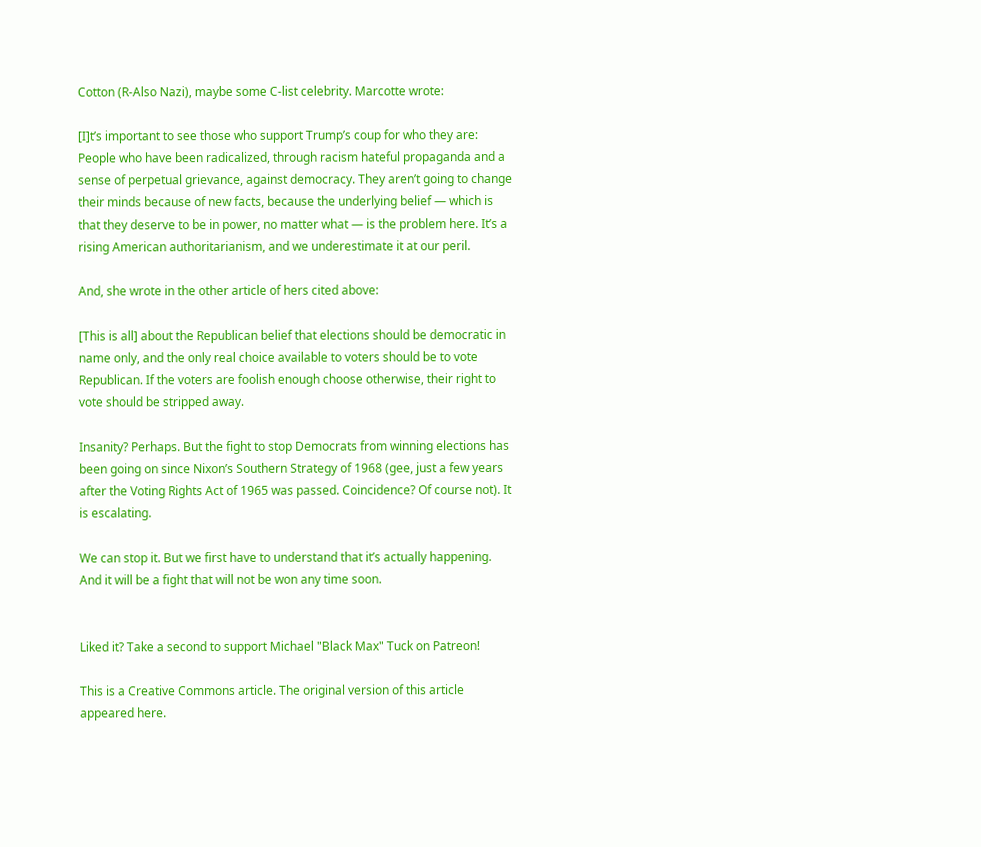Cotton (R-Also Nazi), maybe some C-list celebrity. Marcotte wrote:

[I]t’s important to see those who support Trump’s coup for who they are: People who have been radicalized, through racism hateful propaganda and a sense of perpetual grievance, against democracy. They aren’t going to change their minds because of new facts, because the underlying belief — which is that they deserve to be in power, no matter what — is the problem here. It’s a rising American authoritarianism, and we underestimate it at our peril.

And, she wrote in the other article of hers cited above:

[This is all] about the Republican belief that elections should be democratic in name only, and the only real choice available to voters should be to vote Republican. If the voters are foolish enough choose otherwise, their right to vote should be stripped away.

Insanity? Perhaps. But the fight to stop Democrats from winning elections has been going on since Nixon’s Southern Strategy of 1968 (gee, just a few years after the Voting Rights Act of 1965 was passed. Coincidence? Of course not). It is escalating.

We can stop it. But we first have to understand that it’s actually happening. And it will be a fight that will not be won any time soon.


Liked it? Take a second to support Michael "Black Max" Tuck on Patreon!

This is a Creative Commons article. The original version of this article appeared here.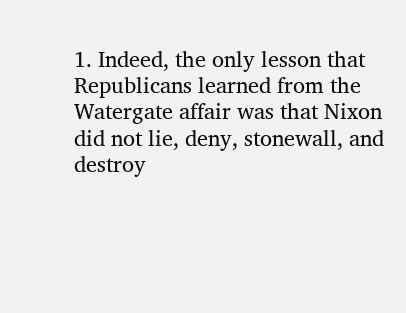1. Indeed, the only lesson that Republicans learned from the Watergate affair was that Nixon did not lie, deny, stonewall, and destroy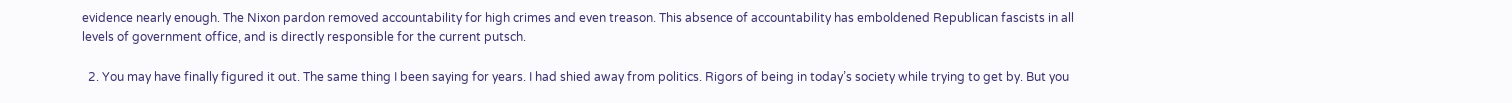evidence nearly enough. The Nixon pardon removed accountability for high crimes and even treason. This absence of accountability has emboldened Republican fascists in all levels of government office, and is directly responsible for the current putsch.

  2. You may have finally figured it out. The same thing I been saying for years. I had shied away from politics. Rigors of being in today’s society while trying to get by. But you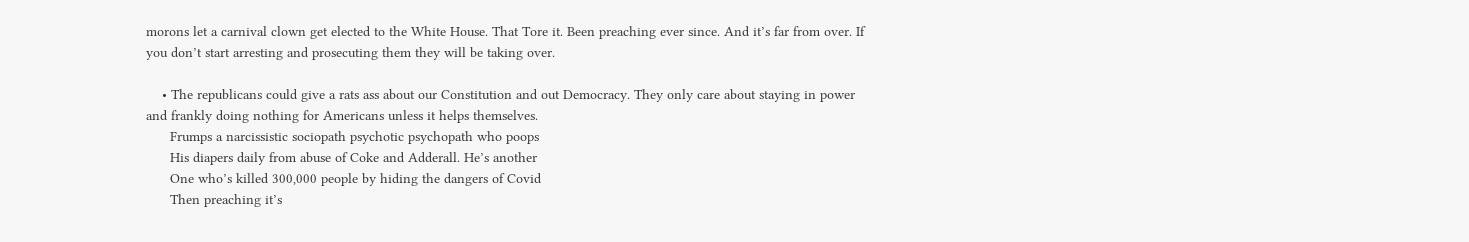morons let a carnival clown get elected to the White House. That Tore it. Been preaching ever since. And it’s far from over. If you don’t start arresting and prosecuting them they will be taking over.

    • The republicans could give a rats ass about our Constitution and out Democracy. They only care about staying in power and frankly doing nothing for Americans unless it helps themselves.
      Frumps a narcissistic sociopath psychotic psychopath who poops
      His diapers daily from abuse of Coke and Adderall. He’s another
      One who’s killed 300,000 people by hiding the dangers of Covid
      Then preaching it’s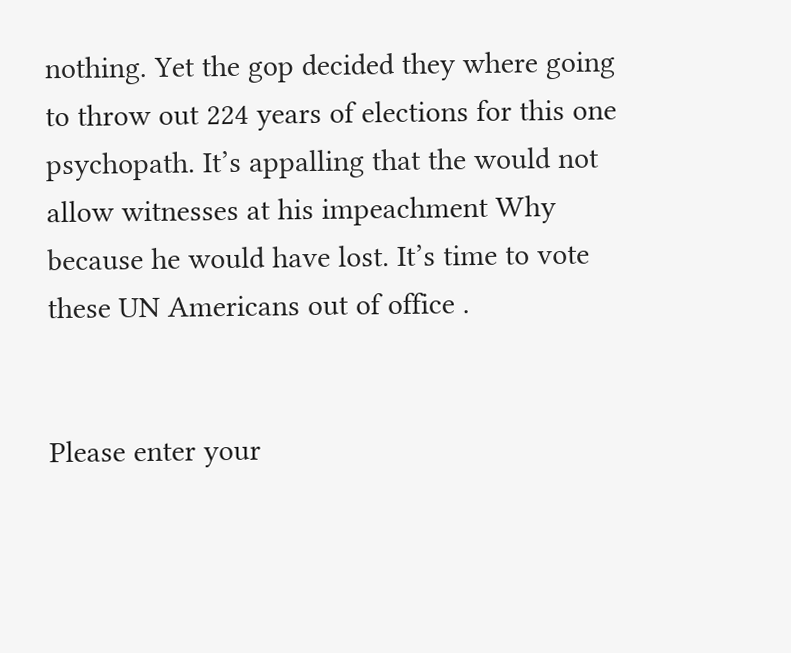nothing. Yet the gop decided they where going to throw out 224 years of elections for this one psychopath. It’s appalling that the would not allow witnesses at his impeachment Why because he would have lost. It’s time to vote these UN Americans out of office .


Please enter your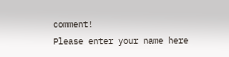comment!
Please enter your name here